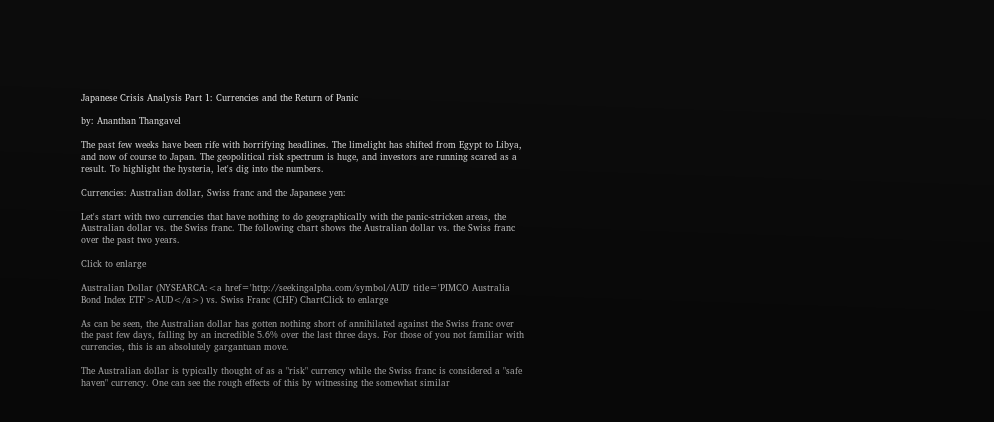Japanese Crisis Analysis Part 1: Currencies and the Return of Panic

by: Ananthan Thangavel

The past few weeks have been rife with horrifying headlines. The limelight has shifted from Egypt to Libya, and now of course to Japan. The geopolitical risk spectrum is huge, and investors are running scared as a result. To highlight the hysteria, let's dig into the numbers.

Currencies: Australian dollar, Swiss franc and the Japanese yen:

Let's start with two currencies that have nothing to do geographically with the panic-stricken areas, the Australian dollar vs. the Swiss franc. The following chart shows the Australian dollar vs. the Swiss franc over the past two years.

Click to enlarge

Australian Dollar (NYSEARCA:<a href='http://seekingalpha.com/symbol/AUD' title='PIMCO Australia Bond Index ETF'>AUD</a>) vs. Swiss Franc (CHF) ChartClick to enlarge

As can be seen, the Australian dollar has gotten nothing short of annihilated against the Swiss franc over the past few days, falling by an incredible 5.6% over the last three days. For those of you not familiar with currencies, this is an absolutely gargantuan move.

The Australian dollar is typically thought of as a "risk" currency while the Swiss franc is considered a "safe haven" currency. One can see the rough effects of this by witnessing the somewhat similar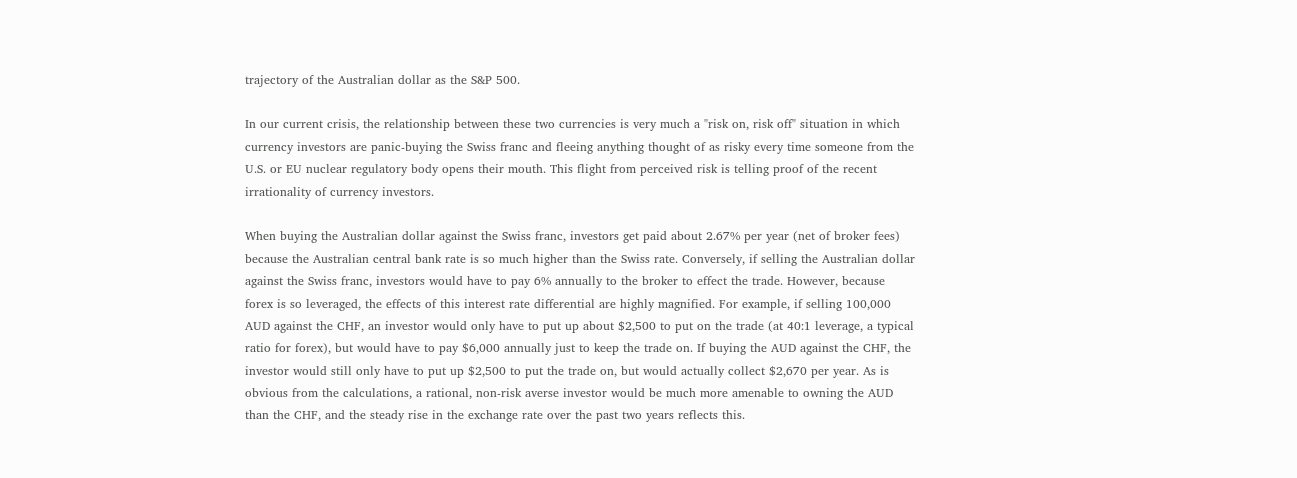trajectory of the Australian dollar as the S&P 500.

In our current crisis, the relationship between these two currencies is very much a "risk on, risk off" situation in which currency investors are panic-buying the Swiss franc and fleeing anything thought of as risky every time someone from the U.S. or EU nuclear regulatory body opens their mouth. This flight from perceived risk is telling proof of the recent irrationality of currency investors.

When buying the Australian dollar against the Swiss franc, investors get paid about 2.67% per year (net of broker fees) because the Australian central bank rate is so much higher than the Swiss rate. Conversely, if selling the Australian dollar against the Swiss franc, investors would have to pay 6% annually to the broker to effect the trade. However, because forex is so leveraged, the effects of this interest rate differential are highly magnified. For example, if selling 100,000 AUD against the CHF, an investor would only have to put up about $2,500 to put on the trade (at 40:1 leverage, a typical ratio for forex), but would have to pay $6,000 annually just to keep the trade on. If buying the AUD against the CHF, the investor would still only have to put up $2,500 to put the trade on, but would actually collect $2,670 per year. As is obvious from the calculations, a rational, non-risk averse investor would be much more amenable to owning the AUD than the CHF, and the steady rise in the exchange rate over the past two years reflects this.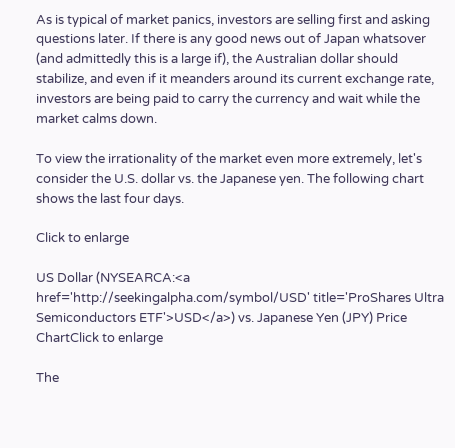As is typical of market panics, investors are selling first and asking questions later. If there is any good news out of Japan whatsover (and admittedly this is a large if), the Australian dollar should stabilize, and even if it meanders around its current exchange rate, investors are being paid to carry the currency and wait while the market calms down.

To view the irrationality of the market even more extremely, let's consider the U.S. dollar vs. the Japanese yen. The following chart shows the last four days.

Click to enlarge

US Dollar (NYSEARCA:<a href='http://seekingalpha.com/symbol/USD' title='ProShares Ultra Semiconductors ETF'>USD</a>) vs. Japanese Yen (JPY) Price ChartClick to enlarge

The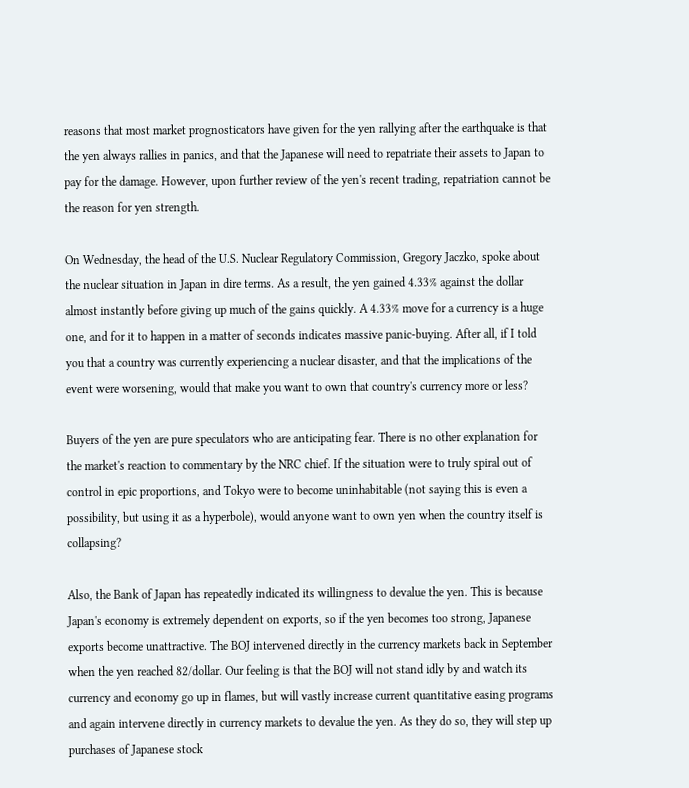reasons that most market prognosticators have given for the yen rallying after the earthquake is that the yen always rallies in panics, and that the Japanese will need to repatriate their assets to Japan to pay for the damage. However, upon further review of the yen's recent trading, repatriation cannot be the reason for yen strength.

On Wednesday, the head of the U.S. Nuclear Regulatory Commission, Gregory Jaczko, spoke about the nuclear situation in Japan in dire terms. As a result, the yen gained 4.33% against the dollar almost instantly before giving up much of the gains quickly. A 4.33% move for a currency is a huge one, and for it to happen in a matter of seconds indicates massive panic-buying. After all, if I told you that a country was currently experiencing a nuclear disaster, and that the implications of the event were worsening, would that make you want to own that country's currency more or less?

Buyers of the yen are pure speculators who are anticipating fear. There is no other explanation for the market's reaction to commentary by the NRC chief. If the situation were to truly spiral out of control in epic proportions, and Tokyo were to become uninhabitable (not saying this is even a possibility, but using it as a hyperbole), would anyone want to own yen when the country itself is collapsing?

Also, the Bank of Japan has repeatedly indicated its willingness to devalue the yen. This is because Japan's economy is extremely dependent on exports, so if the yen becomes too strong, Japanese exports become unattractive. The BOJ intervened directly in the currency markets back in September when the yen reached 82/dollar. Our feeling is that the BOJ will not stand idly by and watch its currency and economy go up in flames, but will vastly increase current quantitative easing programs and again intervene directly in currency markets to devalue the yen. As they do so, they will step up purchases of Japanese stock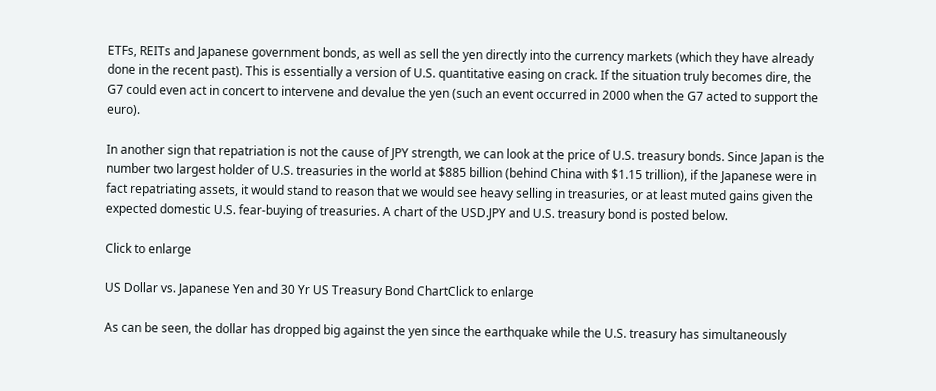ETFs, REITs and Japanese government bonds, as well as sell the yen directly into the currency markets (which they have already done in the recent past). This is essentially a version of U.S. quantitative easing on crack. If the situation truly becomes dire, the G7 could even act in concert to intervene and devalue the yen (such an event occurred in 2000 when the G7 acted to support the euro).

In another sign that repatriation is not the cause of JPY strength, we can look at the price of U.S. treasury bonds. Since Japan is the number two largest holder of U.S. treasuries in the world at $885 billion (behind China with $1.15 trillion), if the Japanese were in fact repatriating assets, it would stand to reason that we would see heavy selling in treasuries, or at least muted gains given the expected domestic U.S. fear-buying of treasuries. A chart of the USD.JPY and U.S. treasury bond is posted below.

Click to enlarge

US Dollar vs. Japanese Yen and 30 Yr US Treasury Bond ChartClick to enlarge

As can be seen, the dollar has dropped big against the yen since the earthquake while the U.S. treasury has simultaneously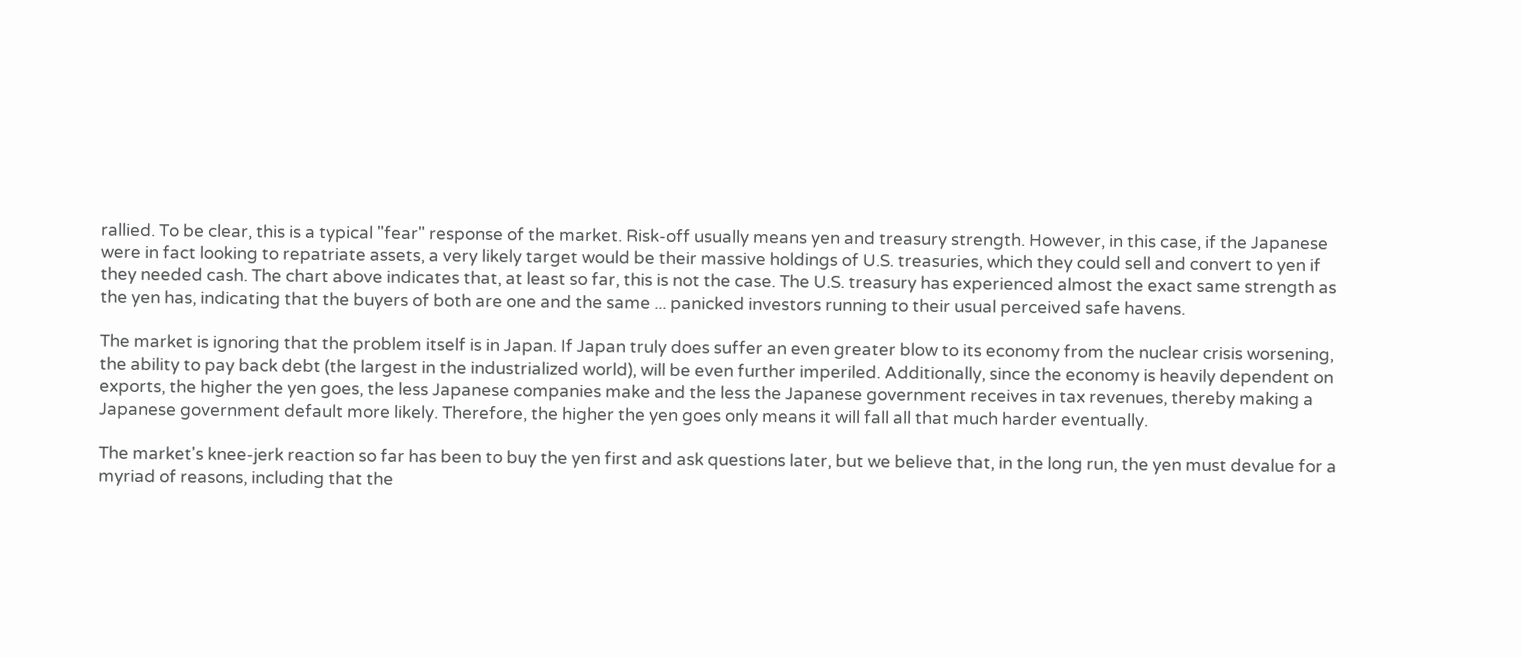rallied. To be clear, this is a typical "fear" response of the market. Risk-off usually means yen and treasury strength. However, in this case, if the Japanese were in fact looking to repatriate assets, a very likely target would be their massive holdings of U.S. treasuries, which they could sell and convert to yen if they needed cash. The chart above indicates that, at least so far, this is not the case. The U.S. treasury has experienced almost the exact same strength as the yen has, indicating that the buyers of both are one and the same ... panicked investors running to their usual perceived safe havens.

The market is ignoring that the problem itself is in Japan. If Japan truly does suffer an even greater blow to its economy from the nuclear crisis worsening, the ability to pay back debt (the largest in the industrialized world), will be even further imperiled. Additionally, since the economy is heavily dependent on exports, the higher the yen goes, the less Japanese companies make and the less the Japanese government receives in tax revenues, thereby making a Japanese government default more likely. Therefore, the higher the yen goes only means it will fall all that much harder eventually.

The market's knee-jerk reaction so far has been to buy the yen first and ask questions later, but we believe that, in the long run, the yen must devalue for a myriad of reasons, including that the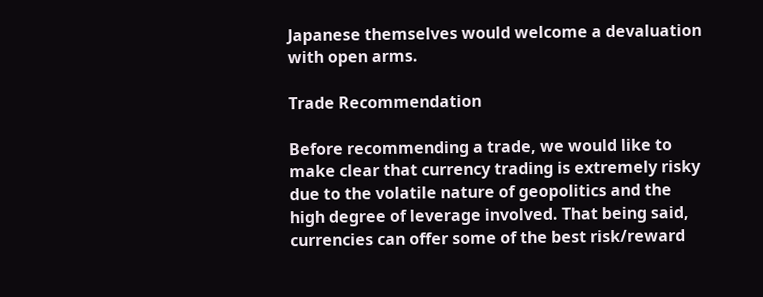Japanese themselves would welcome a devaluation with open arms.

Trade Recommendation

Before recommending a trade, we would like to make clear that currency trading is extremely risky due to the volatile nature of geopolitics and the high degree of leverage involved. That being said, currencies can offer some of the best risk/reward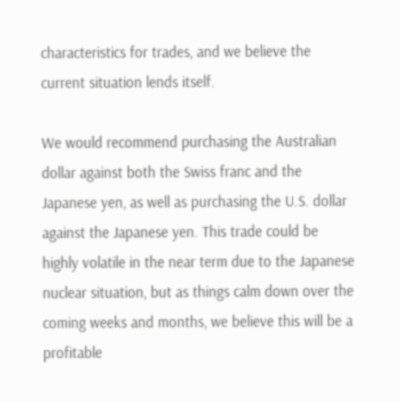characteristics for trades, and we believe the current situation lends itself.

We would recommend purchasing the Australian dollar against both the Swiss franc and the Japanese yen, as well as purchasing the U.S. dollar against the Japanese yen. This trade could be highly volatile in the near term due to the Japanese nuclear situation, but as things calm down over the coming weeks and months, we believe this will be a profitable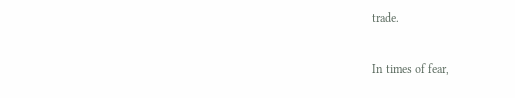trade.

In times of fear,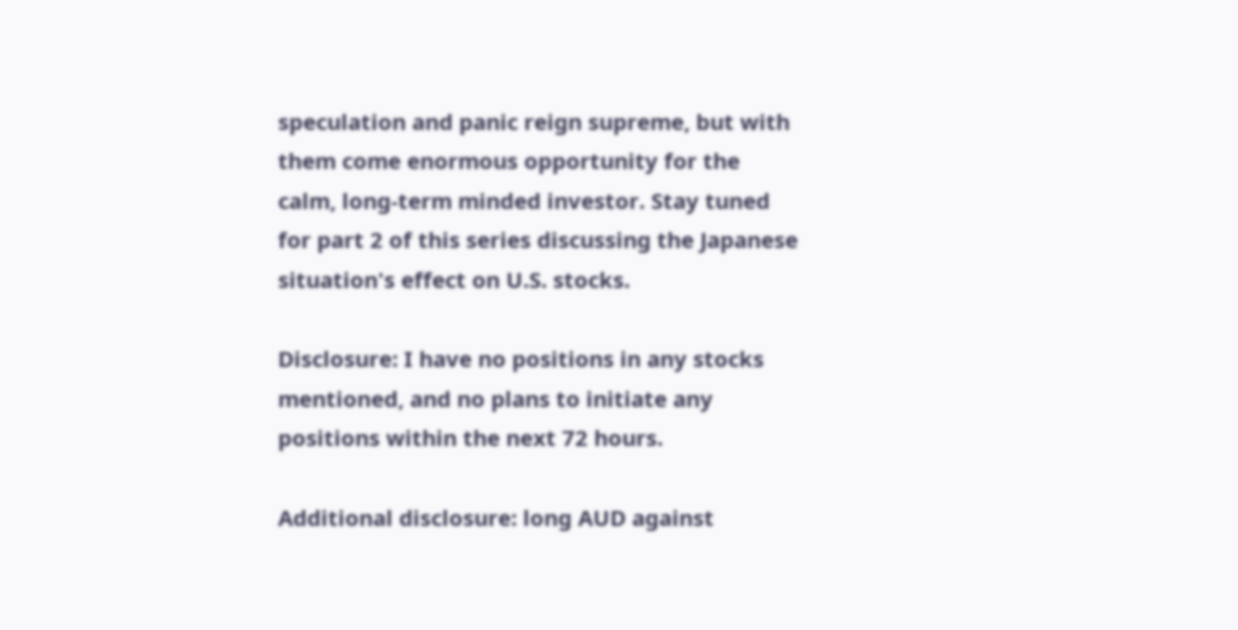speculation and panic reign supreme, but with them come enormous opportunity for the calm, long-term minded investor. Stay tuned for part 2 of this series discussing the Japanese situation's effect on U.S. stocks.

Disclosure: I have no positions in any stocks mentioned, and no plans to initiate any positions within the next 72 hours.

Additional disclosure: long AUD against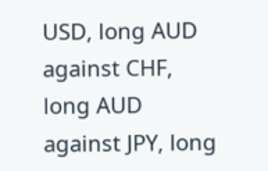USD, long AUD against CHF, long AUD against JPY, long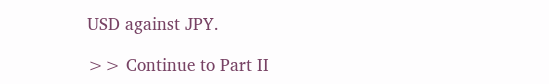USD against JPY.

>> Continue to Part II